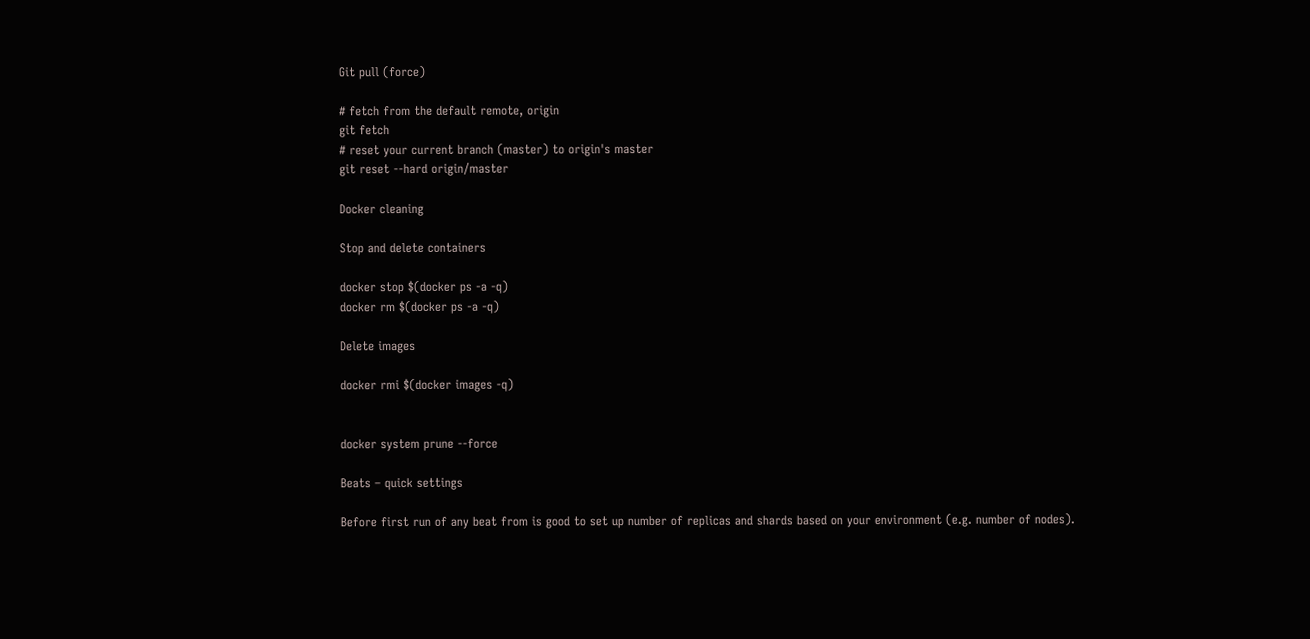Git pull (force)

# fetch from the default remote, origin
git fetch
# reset your current branch (master) to origin's master
git reset --hard origin/master

Docker cleaning

Stop and delete containers

docker stop $(docker ps -a -q)
docker rm $(docker ps -a -q)

Delete images

docker rmi $(docker images -q)


docker system prune --force

Beats – quick settings

Before first run of any beat from is good to set up number of replicas and shards based on your environment (e.g. number of nodes).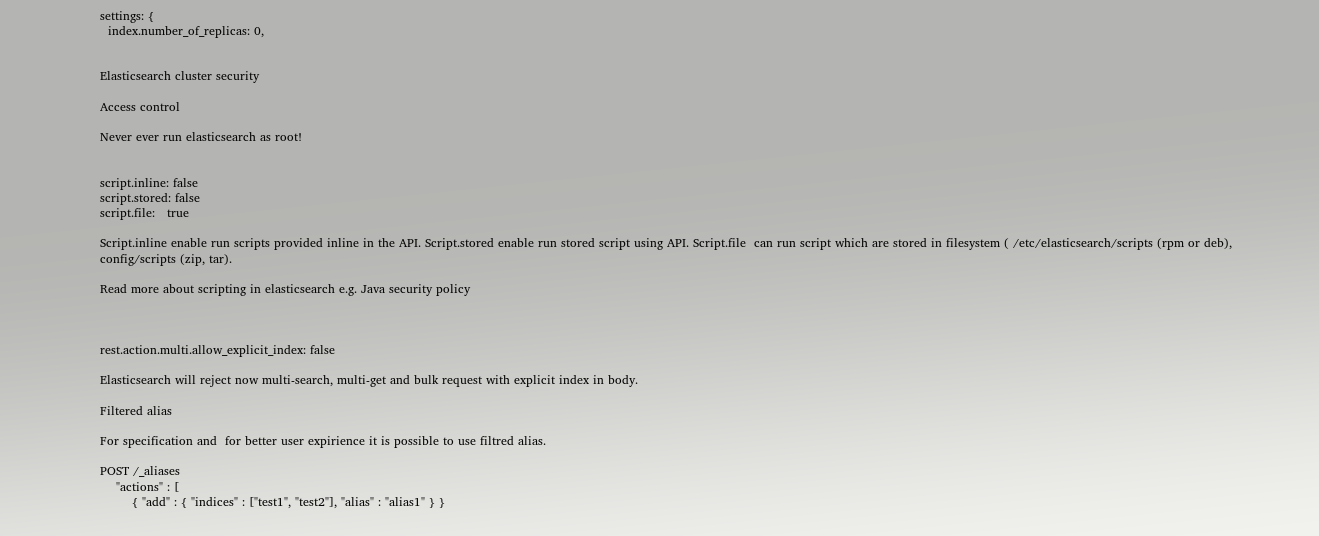settings: {
  index.number_of_replicas: 0,


Elasticsearch cluster security

Access control

Never ever run elasticsearch as root!


script.inline: false
script.stored: false
script.file:   true

Script.inline enable run scripts provided inline in the API. Script.stored enable run stored script using API. Script.file  can run script which are stored in filesystem ( /etc/elasticsearch/scripts (rpm or deb), config/scripts (zip, tar).

Read more about scripting in elasticsearch e.g. Java security policy



rest.action.multi.allow_explicit_index: false

Elasticsearch will reject now multi-search, multi-get and bulk request with explicit index in body.

Filtered alias

For specification and  for better user expirience it is possible to use filtred alias.

POST /_aliases
    "actions" : [
        { "add" : { "indices" : ["test1", "test2"], "alias" : "alias1" } }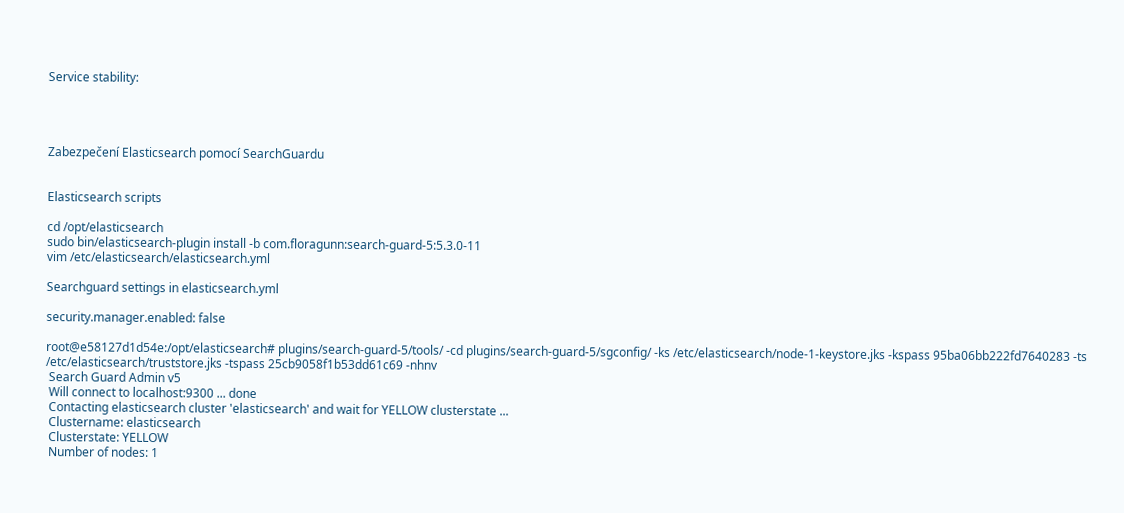Service stability:




Zabezpečení Elasticsearch pomocí SearchGuardu


Elasticsearch scripts

cd /opt/elasticsearch
sudo bin/elasticsearch-plugin install -b com.floragunn:search-guard-5:5.3.0-11
vim /etc/elasticsearch/elasticsearch.yml

Searchguard settings in elasticsearch.yml

security.manager.enabled: false

root@e58127d1d54e:/opt/elasticsearch# plugins/search-guard-5/tools/ -cd plugins/search-guard-5/sgconfig/ -ks /etc/elasticsearch/node-1-keystore.jks -kspass 95ba06bb222fd7640283 -ts /etc/elasticsearch/truststore.jks -tspass 25cb9058f1b53dd61c69 -nhnv
 Search Guard Admin v5
 Will connect to localhost:9300 ... done
 Contacting elasticsearch cluster 'elasticsearch' and wait for YELLOW clusterstate ...
 Clustername: elasticsearch
 Clusterstate: YELLOW
 Number of nodes: 1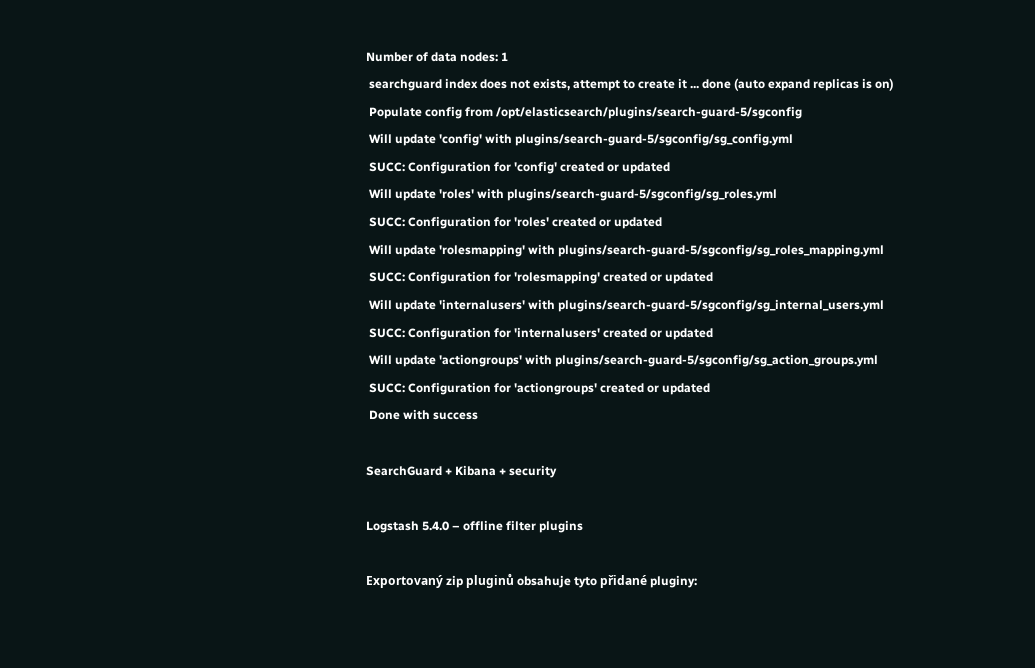Number of data nodes: 1
 searchguard index does not exists, attempt to create it ... done (auto expand replicas is on)
 Populate config from /opt/elasticsearch/plugins/search-guard-5/sgconfig
 Will update 'config' with plugins/search-guard-5/sgconfig/sg_config.yml
 SUCC: Configuration for 'config' created or updated
 Will update 'roles' with plugins/search-guard-5/sgconfig/sg_roles.yml
 SUCC: Configuration for 'roles' created or updated
 Will update 'rolesmapping' with plugins/search-guard-5/sgconfig/sg_roles_mapping.yml
 SUCC: Configuration for 'rolesmapping' created or updated
 Will update 'internalusers' with plugins/search-guard-5/sgconfig/sg_internal_users.yml
 SUCC: Configuration for 'internalusers' created or updated
 Will update 'actiongroups' with plugins/search-guard-5/sgconfig/sg_action_groups.yml
 SUCC: Configuration for 'actiongroups' created or updated
 Done with success

SearchGuard + Kibana + security

Logstash 5.4.0 – offline filter plugins

Exportovaný zip pluginů obsahuje tyto přidané pluginy: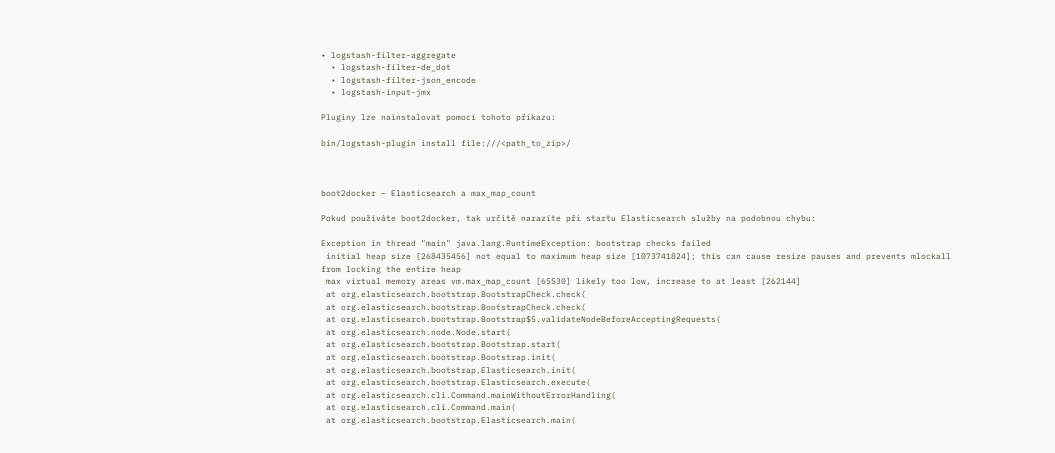• logstash-filter-aggregate
  • logstash-filter-de_dot
  • logstash-filter-json_encode
  • logstash-input-jmx

Pluginy lze nainstalovat pomocí tohoto příkazu:

bin/logstash-plugin install file:///<path_to_zip>/



boot2docker – Elasticsearch a max_map_count

Pokud používáte boot2docker, tak určitě narazíte při startu Elasticsearch služby na podobnou chybu:

Exception in thread "main" java.lang.RuntimeException: bootstrap checks failed
 initial heap size [268435456] not equal to maximum heap size [1073741824]; this can cause resize pauses and prevents mlockall from locking the entire heap
 max virtual memory areas vm.max_map_count [65530] likely too low, increase to at least [262144]
 at org.elasticsearch.bootstrap.BootstrapCheck.check(
 at org.elasticsearch.bootstrap.BootstrapCheck.check(
 at org.elasticsearch.bootstrap.Bootstrap$5.validateNodeBeforeAcceptingRequests(
 at org.elasticsearch.node.Node.start(
 at org.elasticsearch.bootstrap.Bootstrap.start(
 at org.elasticsearch.bootstrap.Bootstrap.init(
 at org.elasticsearch.bootstrap.Elasticsearch.init(
 at org.elasticsearch.bootstrap.Elasticsearch.execute(
 at org.elasticsearch.cli.Command.mainWithoutErrorHandling(
 at org.elasticsearch.cli.Command.main(
 at org.elasticsearch.bootstrap.Elasticsearch.main(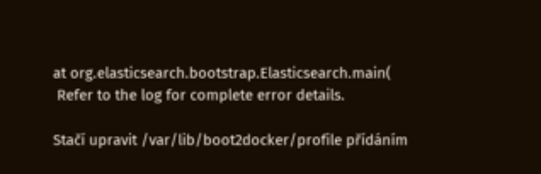at org.elasticsearch.bootstrap.Elasticsearch.main(
 Refer to the log for complete error details.

Stačí upravit /var/lib/boot2docker/profile přídáním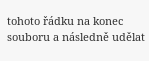tohoto řádku na konec souboru a následně udělat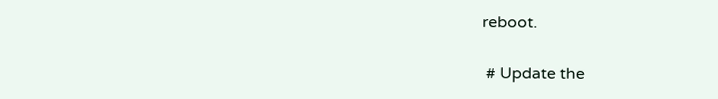reboot.

 # Update the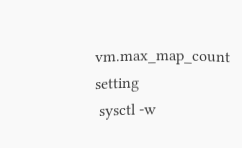vm.max_map_count setting
 sysctl -w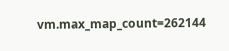vm.max_map_count=262144